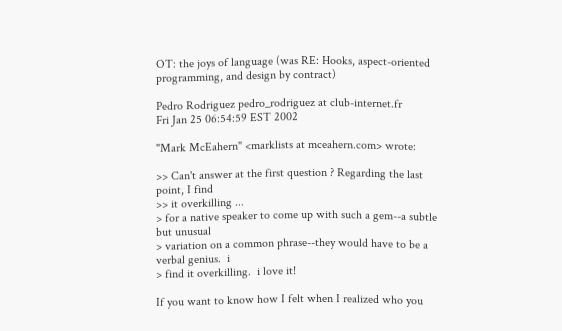OT: the joys of language (was RE: Hooks, aspect-oriented programming, and design by contract)

Pedro Rodriguez pedro_rodriguez at club-internet.fr
Fri Jan 25 06:54:59 EST 2002

"Mark McEahern" <marklists at mceahern.com> wrote:

>> Can't answer at the first question ? Regarding the last point, I find
>> it overkilling ...
> for a native speaker to come up with such a gem--a subtle but unusual
> variation on a common phrase--they would have to be a verbal genius.  i
> find it overkilling.  i love it!

If you want to know how I felt when I realized who you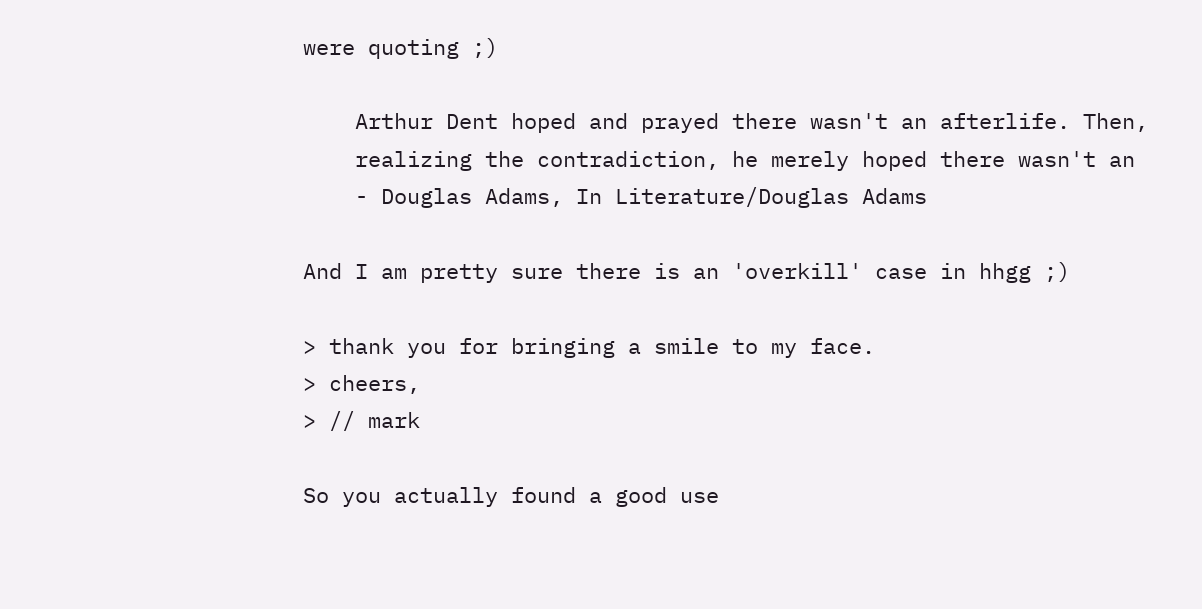were quoting ;)

    Arthur Dent hoped and prayed there wasn't an afterlife. Then,
    realizing the contradiction, he merely hoped there wasn't an
    - Douglas Adams, In Literature/Douglas Adams

And I am pretty sure there is an 'overkill' case in hhgg ;)

> thank you for bringing a smile to my face.
> cheers,
> // mark

So you actually found a good use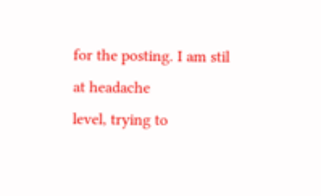for the posting. I am stil at headache
level, trying to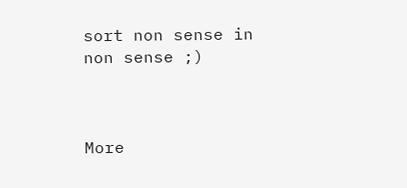sort non sense in non sense ;)



More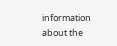information about the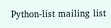Python-list mailing list